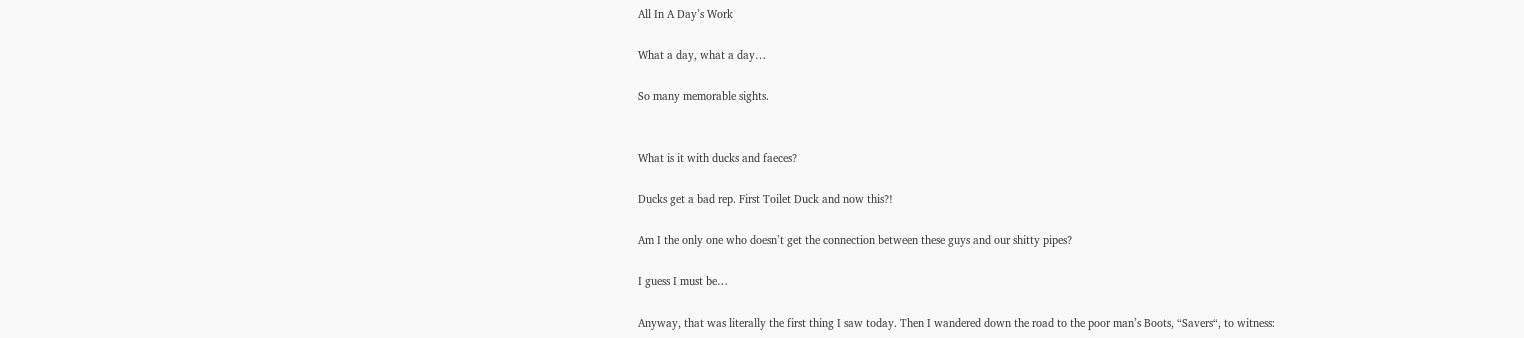All In A Day’s Work

What a day, what a day…

So many memorable sights.


What is it with ducks and faeces?

Ducks get a bad rep. First Toilet Duck and now this?!

Am I the only one who doesn’t get the connection between these guys and our shitty pipes?

I guess I must be…

Anyway, that was literally the first thing I saw today. Then I wandered down the road to the poor man’s Boots, “Savers“, to witness: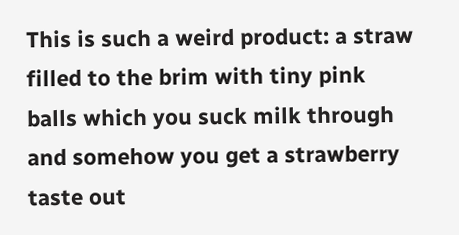This is such a weird product: a straw filled to the brim with tiny pink balls which you suck milk through and somehow you get a strawberry taste out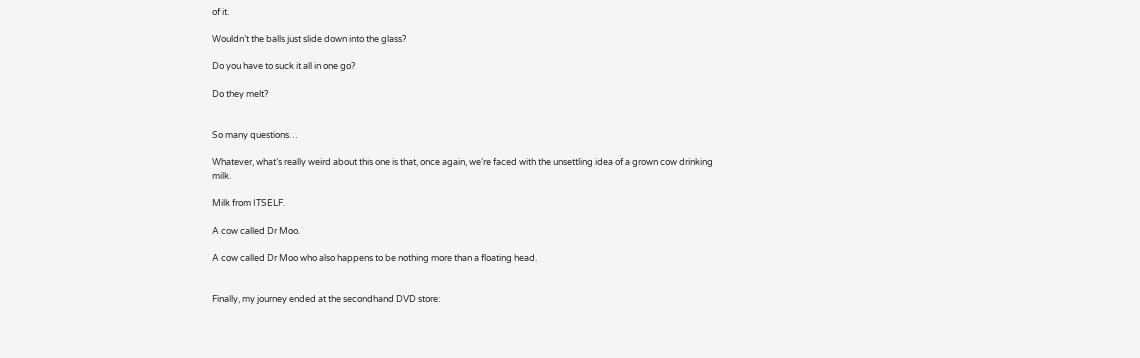of it.

Wouldn’t the balls just slide down into the glass?

Do you have to suck it all in one go?

Do they melt?


So many questions…

Whatever, what’s really weird about this one is that, once again, we’re faced with the unsettling idea of a grown cow drinking milk.

Milk from ITSELF.

A cow called Dr Moo.

A cow called Dr Moo who also happens to be nothing more than a floating head.


Finally, my journey ended at the secondhand DVD store: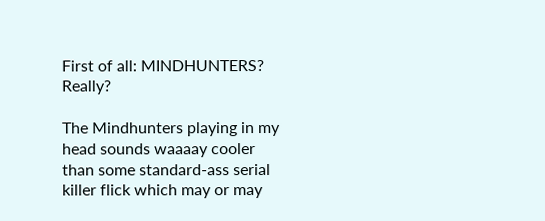First of all: MINDHUNTERS? Really?

The Mindhunters playing in my head sounds waaaay cooler than some standard-ass serial killer flick which may or may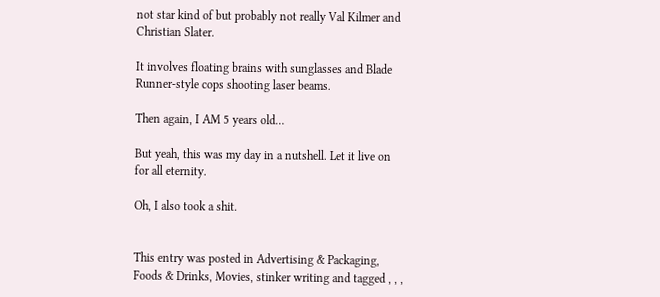not star kind of but probably not really Val Kilmer and Christian Slater.

It involves floating brains with sunglasses and Blade Runner-style cops shooting laser beams.

Then again, I AM 5 years old…

But yeah, this was my day in a nutshell. Let it live on for all eternity.

Oh, I also took a shit.


This entry was posted in Advertising & Packaging, Foods & Drinks, Movies, stinker writing and tagged , , ,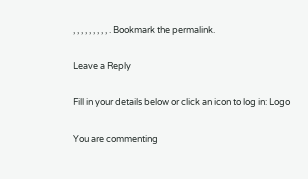, , , , , , , , , . Bookmark the permalink.

Leave a Reply

Fill in your details below or click an icon to log in: Logo

You are commenting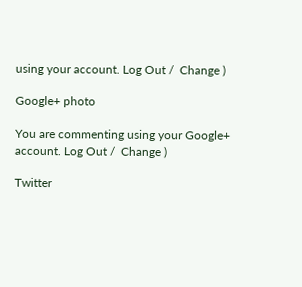using your account. Log Out /  Change )

Google+ photo

You are commenting using your Google+ account. Log Out /  Change )

Twitter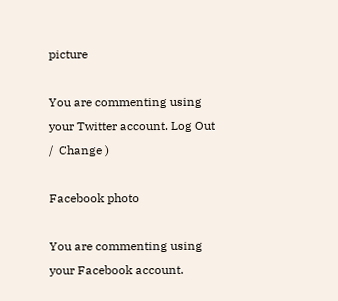picture

You are commenting using your Twitter account. Log Out /  Change )

Facebook photo

You are commenting using your Facebook account.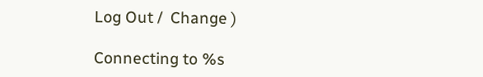Log Out /  Change )

Connecting to %s